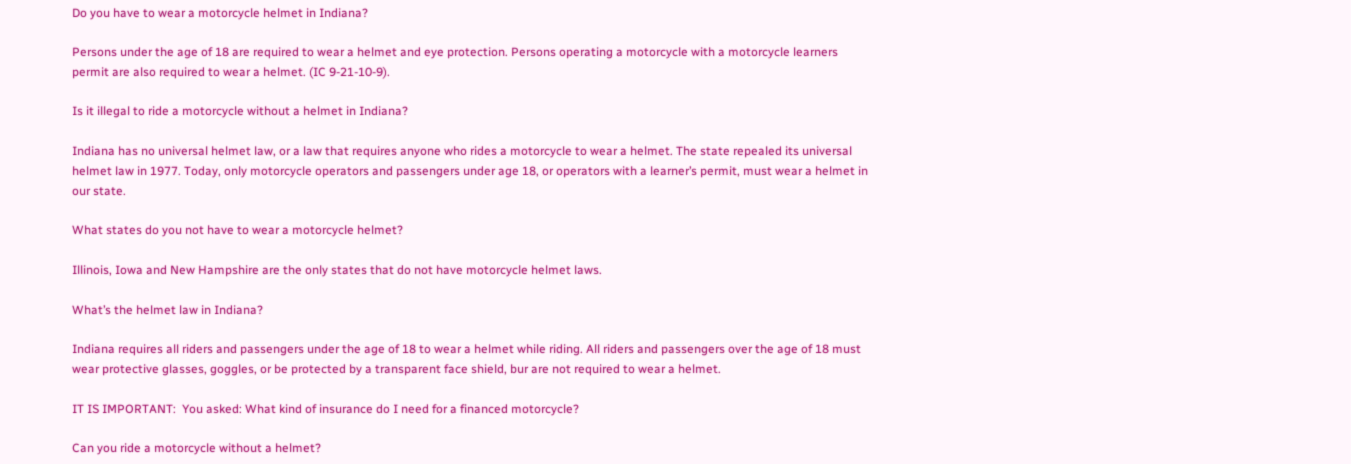Do you have to wear a motorcycle helmet in Indiana?

Persons under the age of 18 are required to wear a helmet and eye protection. Persons operating a motorcycle with a motorcycle learners permit are also required to wear a helmet. (IC 9-21-10-9).

Is it illegal to ride a motorcycle without a helmet in Indiana?

Indiana has no universal helmet law, or a law that requires anyone who rides a motorcycle to wear a helmet. The state repealed its universal helmet law in 1977. Today, only motorcycle operators and passengers under age 18, or operators with a learner’s permit, must wear a helmet in our state.

What states do you not have to wear a motorcycle helmet?

Illinois, Iowa and New Hampshire are the only states that do not have motorcycle helmet laws.

What’s the helmet law in Indiana?

Indiana requires all riders and passengers under the age of 18 to wear a helmet while riding. All riders and passengers over the age of 18 must wear protective glasses, goggles, or be protected by a transparent face shield, bur are not required to wear a helmet.

IT IS IMPORTANT:  You asked: What kind of insurance do I need for a financed motorcycle?

Can you ride a motorcycle without a helmet?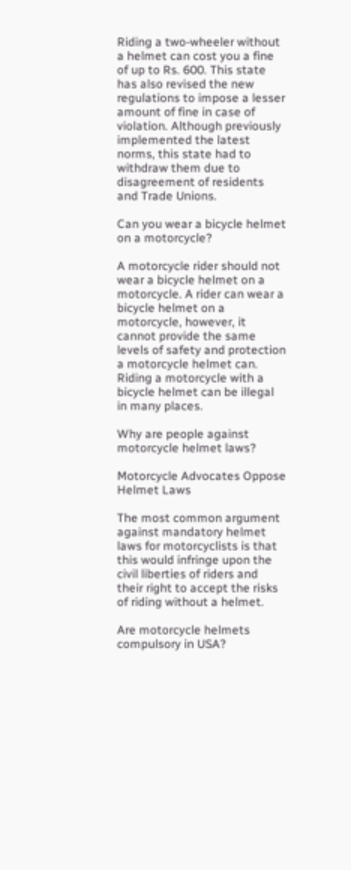Riding a two-wheeler without a helmet can cost you a fine of up to Rs. 600. This state has also revised the new regulations to impose a lesser amount of fine in case of violation. Although previously implemented the latest norms, this state had to withdraw them due to disagreement of residents and Trade Unions.

Can you wear a bicycle helmet on a motorcycle?

A motorcycle rider should not wear a bicycle helmet on a motorcycle. A rider can wear a bicycle helmet on a motorcycle, however, it cannot provide the same levels of safety and protection a motorcycle helmet can. Riding a motorcycle with a bicycle helmet can be illegal in many places.

Why are people against motorcycle helmet laws?

Motorcycle Advocates Oppose Helmet Laws

The most common argument against mandatory helmet laws for motorcyclists is that this would infringe upon the civil liberties of riders and their right to accept the risks of riding without a helmet.

Are motorcycle helmets compulsory in USA?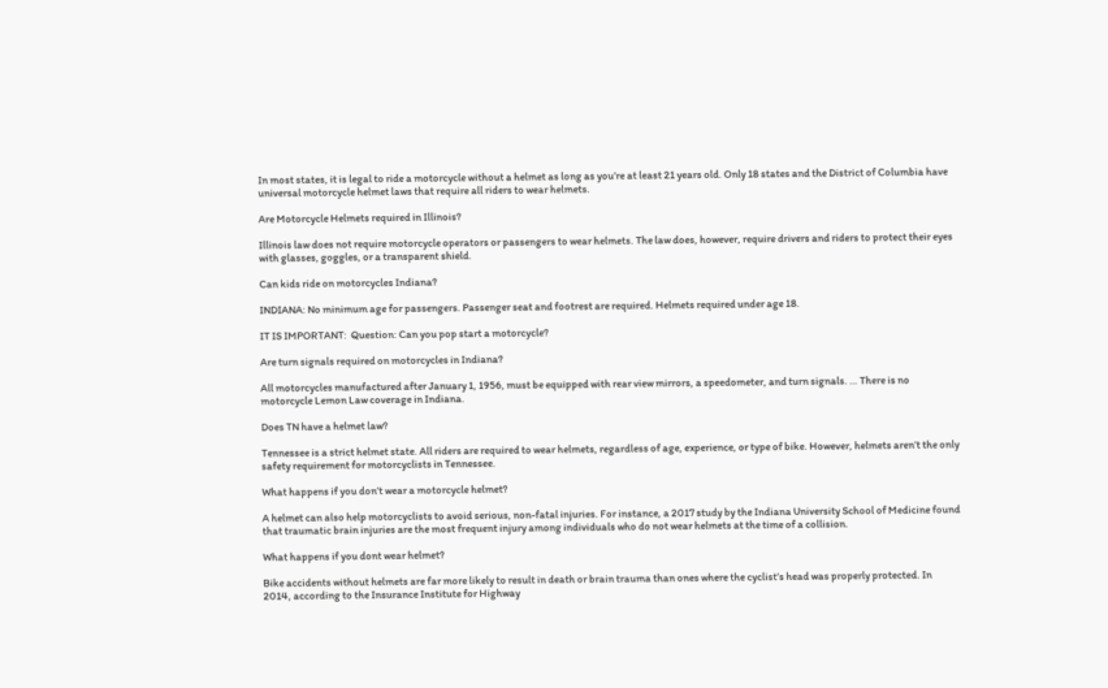In most states, it is legal to ride a motorcycle without a helmet as long as you’re at least 21 years old. Only 18 states and the District of Columbia have universal motorcycle helmet laws that require all riders to wear helmets.

Are Motorcycle Helmets required in Illinois?

Illinois law does not require motorcycle operators or passengers to wear helmets. The law does, however, require drivers and riders to protect their eyes with glasses, goggles, or a transparent shield.

Can kids ride on motorcycles Indiana?

INDIANA: No minimum age for passengers. Passenger seat and footrest are required. Helmets required under age 18.

IT IS IMPORTANT:  Question: Can you pop start a motorcycle?

Are turn signals required on motorcycles in Indiana?

All motorcycles manufactured after January 1, 1956, must be equipped with rear view mirrors, a speedometer, and turn signals. … There is no motorcycle Lemon Law coverage in Indiana.

Does TN have a helmet law?

Tennessee is a strict helmet state. All riders are required to wear helmets, regardless of age, experience, or type of bike. However, helmets aren’t the only safety requirement for motorcyclists in Tennessee.

What happens if you don’t wear a motorcycle helmet?

A helmet can also help motorcyclists to avoid serious, non-fatal injuries. For instance, a 2017 study by the Indiana University School of Medicine found that traumatic brain injuries are the most frequent injury among individuals who do not wear helmets at the time of a collision.

What happens if you dont wear helmet?

Bike accidents without helmets are far more likely to result in death or brain trauma than ones where the cyclist’s head was properly protected. In 2014, according to the Insurance Institute for Highway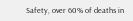Safety, over 60% of deaths in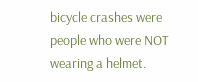bicycle crashes were people who were NOT wearing a helmet.